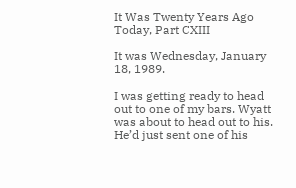It Was Twenty Years Ago Today, Part CXIII

It was Wednesday, January 18, 1989.

I was getting ready to head out to one of my bars. Wyatt was about to head out to his.  He’d just sent one of his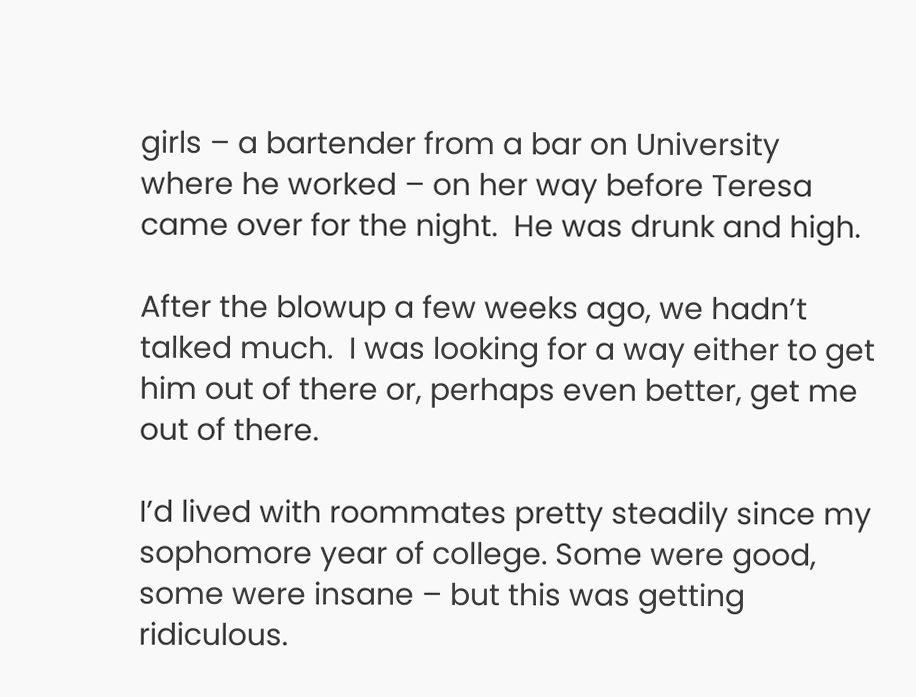girls – a bartender from a bar on University where he worked – on her way before Teresa came over for the night.  He was drunk and high.

After the blowup a few weeks ago, we hadn’t talked much.  I was looking for a way either to get him out of there or, perhaps even better, get me out of there.

I’d lived with roommates pretty steadily since my sophomore year of college. Some were good, some were insane – but this was getting ridiculous.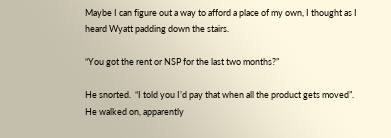Maybe I can figure out a way to afford a place of my own, I thought as I heard Wyatt padding down the stairs.

“You got the rent or NSP for the last two months?”

He snorted.  “I told you I’d pay that when all the product gets moved”.  He walked on, apparently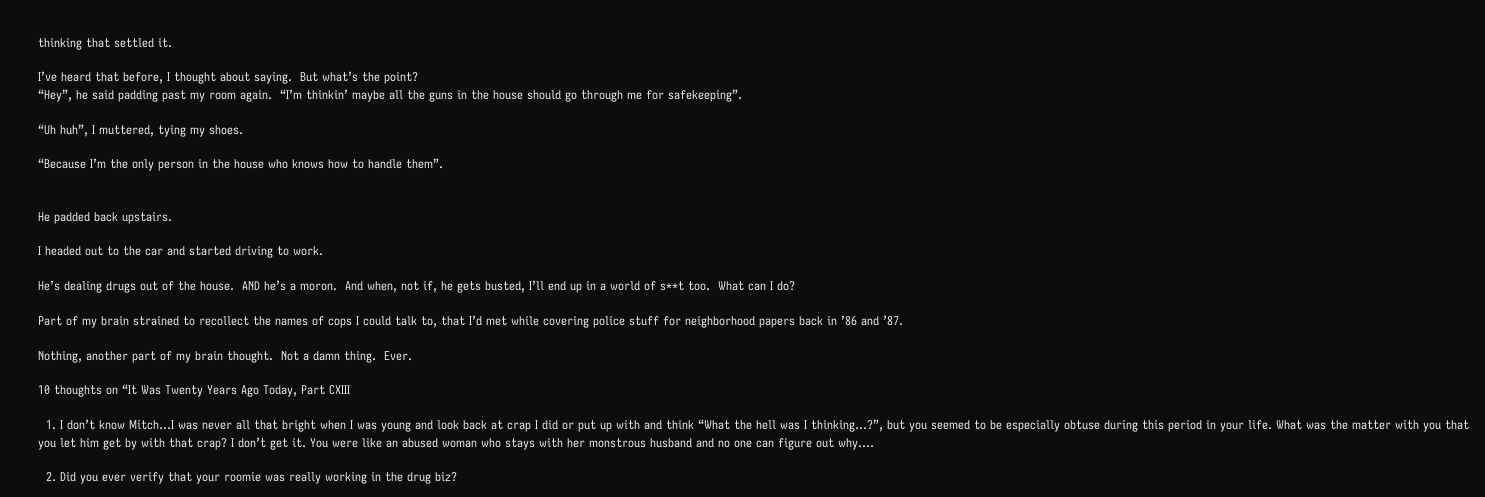thinking that settled it.

I’ve heard that before, I thought about saying.  But what’s the point?
“Hey”, he said padding past my room again.  “I’m thinkin’ maybe all the guns in the house should go through me for safekeeping”.

“Uh huh”, I muttered, tying my shoes.

“Because I’m the only person in the house who knows how to handle them”.


He padded back upstairs.

I headed out to the car and started driving to work.

He’s dealing drugs out of the house.  AND he’s a moron.  And when, not if, he gets busted, I’ll end up in a world of s**t too.  What can I do?

Part of my brain strained to recollect the names of cops I could talk to, that I’d met while covering police stuff for neighborhood papers back in ’86 and ’87.

Nothing, another part of my brain thought.  Not a damn thing.  Ever.

10 thoughts on “It Was Twenty Years Ago Today, Part CXIII

  1. I don’t know Mitch…I was never all that bright when I was young and look back at crap I did or put up with and think “What the hell was I thinking…?”, but you seemed to be especially obtuse during this period in your life. What was the matter with you that you let him get by with that crap? I don’t get it. You were like an abused woman who stays with her monstrous husband and no one can figure out why….

  2. Did you ever verify that your roomie was really working in the drug biz?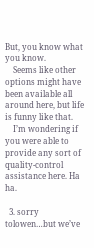But, you know what you know.
    Seems like other options might have been available all around here, but life is funny like that.
    I’m wondering if you were able to provide any sort of quality-control assistance here. Ha ha.

  3. sorry tolowen…but we’ve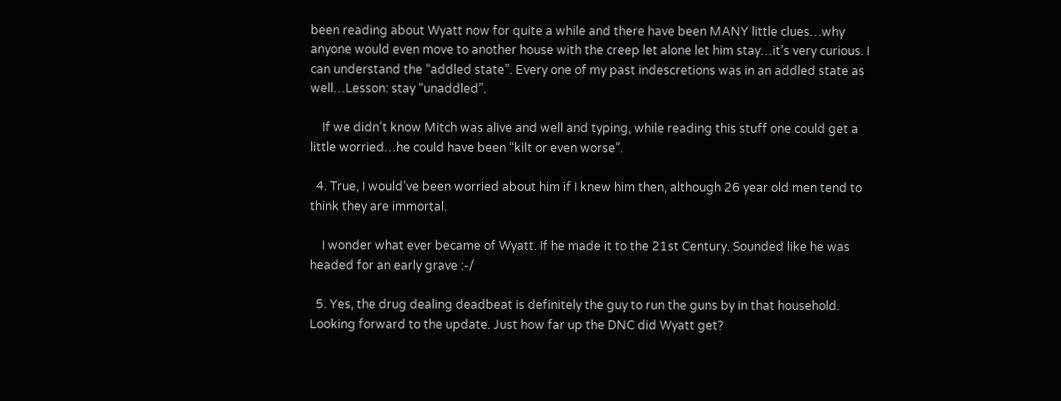been reading about Wyatt now for quite a while and there have been MANY little clues…why anyone would even move to another house with the creep let alone let him stay…it’s very curious. I can understand the “addled state”. Every one of my past indescretions was in an addled state as well…Lesson: stay “unaddled”.

    If we didn’t know Mitch was alive and well and typing, while reading this stuff one could get a little worried…he could have been “kilt or even worse”.

  4. True, I would’ve been worried about him if I knew him then, although 26 year old men tend to think they are immortal.

    I wonder what ever became of Wyatt. If he made it to the 21st Century. Sounded like he was headed for an early grave :-/

  5. Yes, the drug dealing deadbeat is definitely the guy to run the guns by in that household. Looking forward to the update. Just how far up the DNC did Wyatt get?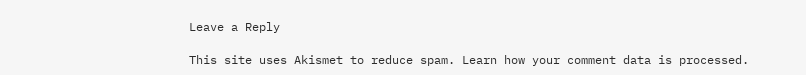Leave a Reply

This site uses Akismet to reduce spam. Learn how your comment data is processed.